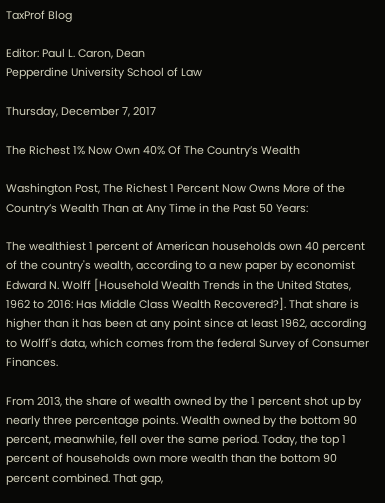TaxProf Blog

Editor: Paul L. Caron, Dean
Pepperdine University School of Law

Thursday, December 7, 2017

The Richest 1% Now Own 40% Of The Country’s Wealth

Washington Post, The Richest 1 Percent Now Owns More of the Country’s Wealth Than at Any Time in the Past 50 Years:

The wealthiest 1 percent of American households own 40 percent of the country's wealth, according to a new paper by economist Edward N. Wolff [Household Wealth Trends in the United States, 1962 to 2016: Has Middle Class Wealth Recovered?]. That share is higher than it has been at any point since at least 1962, according to Wolff's data, which comes from the federal Survey of Consumer Finances.

From 2013, the share of wealth owned by the 1 percent shot up by nearly three percentage points. Wealth owned by the bottom 90 percent, meanwhile, fell over the same period. Today, the top 1 percent of households own more wealth than the bottom 90 percent combined. That gap,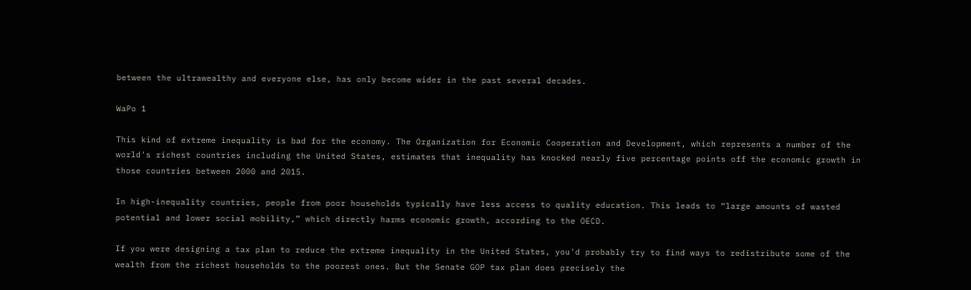between the ultrawealthy and everyone else, has only become wider in the past several decades.

WaPo 1

This kind of extreme inequality is bad for the economy. The Organization for Economic Cooperation and Development, which represents a number of the world's richest countries including the United States, estimates that inequality has knocked nearly five percentage points off the economic growth in those countries between 2000 and 2015.

In high-inequality countries, people from poor households typically have less access to quality education. This leads to “large amounts of wasted potential and lower social mobility,” which directly harms economic growth, according to the OECD.

If you were designing a tax plan to reduce the extreme inequality in the United States, you'd probably try to find ways to redistribute some of the wealth from the richest households to the poorest ones. But the Senate GOP tax plan does precisely the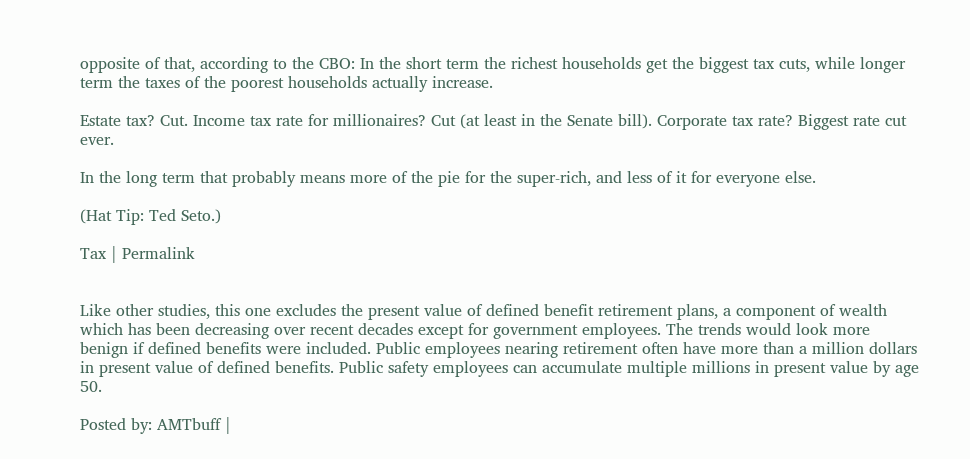opposite of that, according to the CBO: In the short term the richest households get the biggest tax cuts, while longer term the taxes of the poorest households actually increase.

Estate tax? Cut. Income tax rate for millionaires? Cut (at least in the Senate bill). Corporate tax rate? Biggest rate cut ever.

In the long term that probably means more of the pie for the super-rich, and less of it for everyone else.

(Hat Tip: Ted Seto.)

Tax | Permalink


Like other studies, this one excludes the present value of defined benefit retirement plans, a component of wealth which has been decreasing over recent decades except for government employees. The trends would look more benign if defined benefits were included. Public employees nearing retirement often have more than a million dollars in present value of defined benefits. Public safety employees can accumulate multiple millions in present value by age 50.

Posted by: AMTbuff |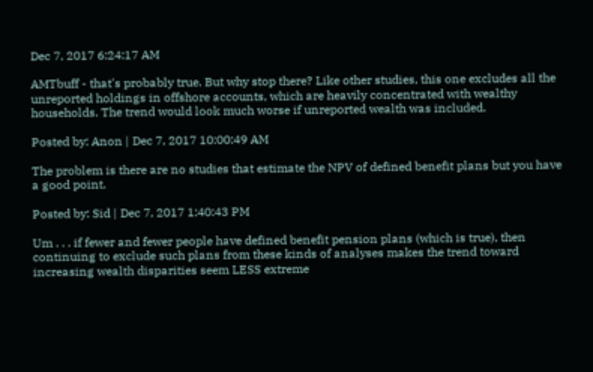Dec 7, 2017 6:24:17 AM

AMTbuff - that's probably true. But why stop there? Like other studies, this one excludes all the unreported holdings in offshore accounts, which are heavily concentrated with wealthy households. The trend would look much worse if unreported wealth was included.

Posted by: Anon | Dec 7, 2017 10:00:49 AM

The problem is there are no studies that estimate the NPV of defined benefit plans but you have a good point.

Posted by: Sid | Dec 7, 2017 1:40:43 PM

Um . . . if fewer and fewer people have defined benefit pension plans (which is true), then continuing to exclude such plans from these kinds of analyses makes the trend toward increasing wealth disparities seem LESS extreme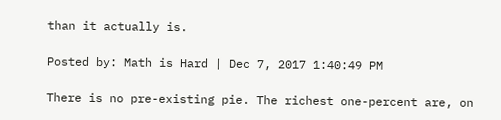than it actually is.

Posted by: Math is Hard | Dec 7, 2017 1:40:49 PM

There is no pre-existing pie. The richest one-percent are, on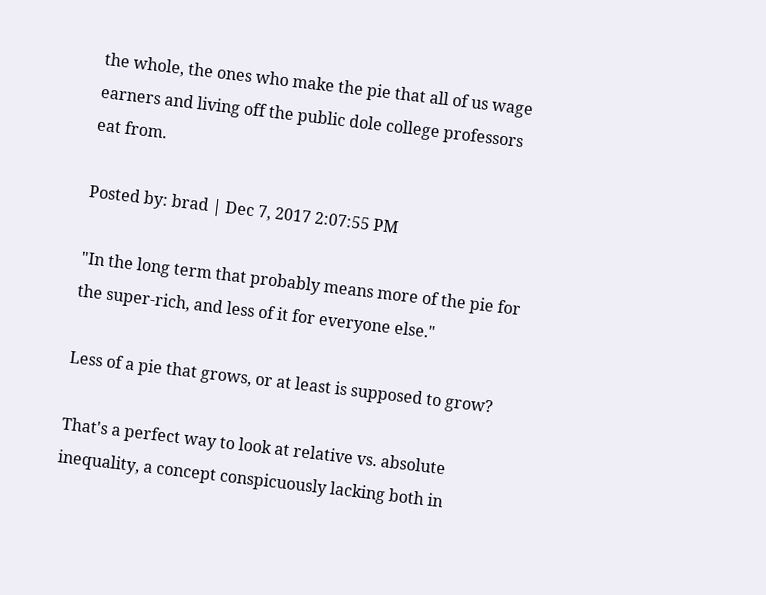the whole, the ones who make the pie that all of us wage earners and living off the public dole college professors eat from.

Posted by: brad | Dec 7, 2017 2:07:55 PM

"In the long term that probably means more of the pie for the super-rich, and less of it for everyone else."

Less of a pie that grows, or at least is supposed to grow?

That's a perfect way to look at relative vs. absolute inequality, a concept conspicuously lacking both in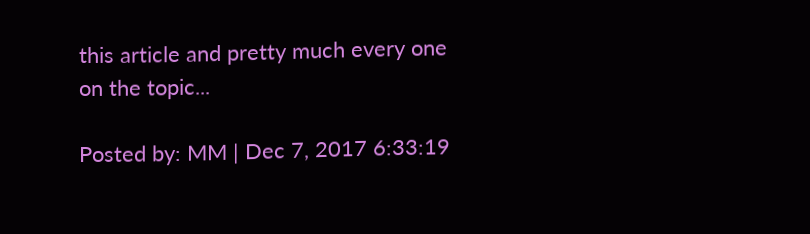this article and pretty much every one on the topic...

Posted by: MM | Dec 7, 2017 6:33:19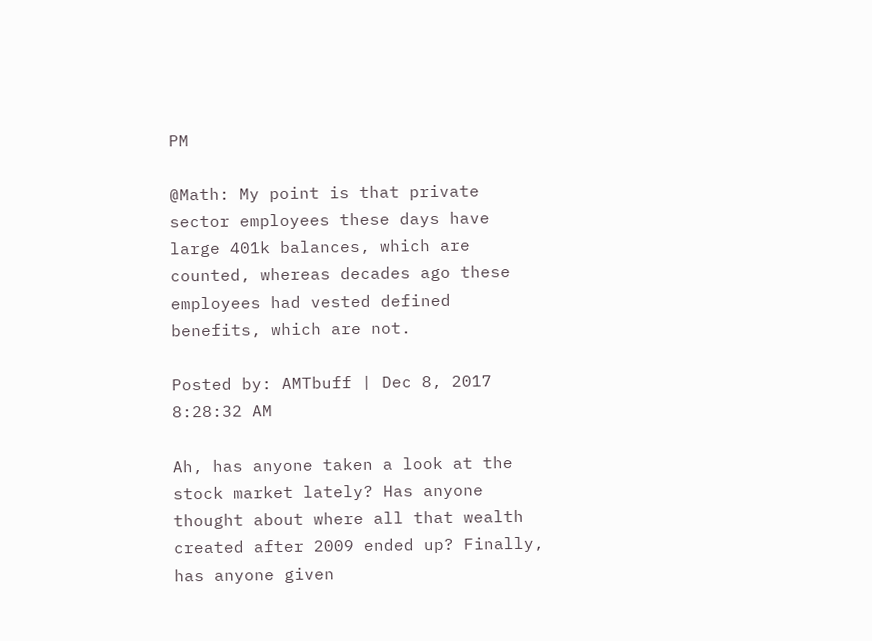PM

@Math: My point is that private sector employees these days have large 401k balances, which are counted, whereas decades ago these employees had vested defined benefits, which are not.

Posted by: AMTbuff | Dec 8, 2017 8:28:32 AM

Ah, has anyone taken a look at the stock market lately? Has anyone thought about where all that wealth created after 2009 ended up? Finally, has anyone given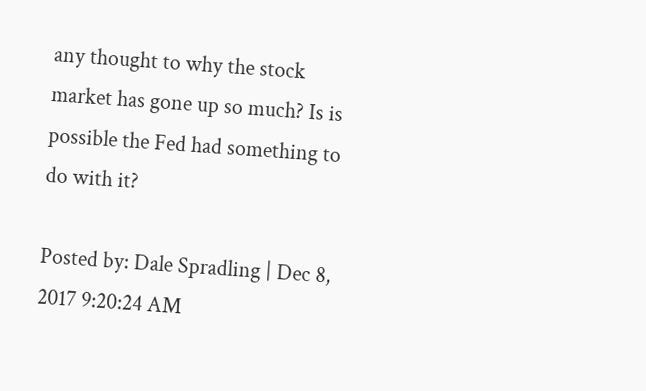any thought to why the stock market has gone up so much? Is is possible the Fed had something to do with it?

Posted by: Dale Spradling | Dec 8, 2017 9:20:24 AM